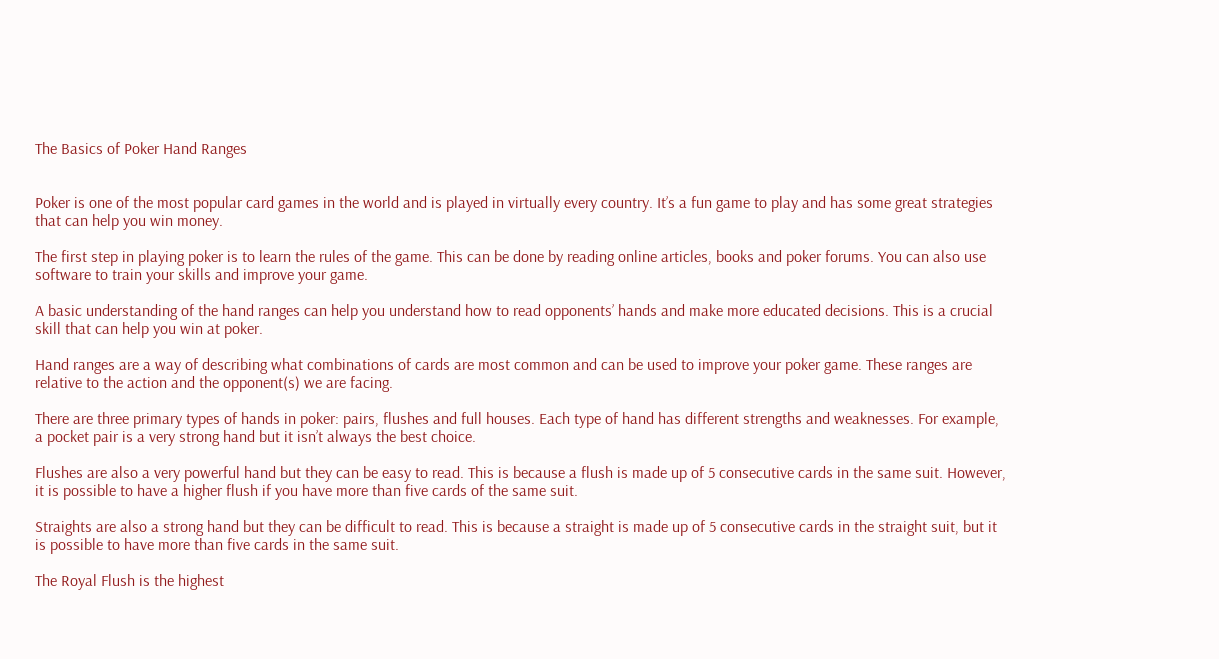The Basics of Poker Hand Ranges


Poker is one of the most popular card games in the world and is played in virtually every country. It’s a fun game to play and has some great strategies that can help you win money.

The first step in playing poker is to learn the rules of the game. This can be done by reading online articles, books and poker forums. You can also use software to train your skills and improve your game.

A basic understanding of the hand ranges can help you understand how to read opponents’ hands and make more educated decisions. This is a crucial skill that can help you win at poker.

Hand ranges are a way of describing what combinations of cards are most common and can be used to improve your poker game. These ranges are relative to the action and the opponent(s) we are facing.

There are three primary types of hands in poker: pairs, flushes and full houses. Each type of hand has different strengths and weaknesses. For example, a pocket pair is a very strong hand but it isn’t always the best choice.

Flushes are also a very powerful hand but they can be easy to read. This is because a flush is made up of 5 consecutive cards in the same suit. However, it is possible to have a higher flush if you have more than five cards of the same suit.

Straights are also a strong hand but they can be difficult to read. This is because a straight is made up of 5 consecutive cards in the straight suit, but it is possible to have more than five cards in the same suit.

The Royal Flush is the highest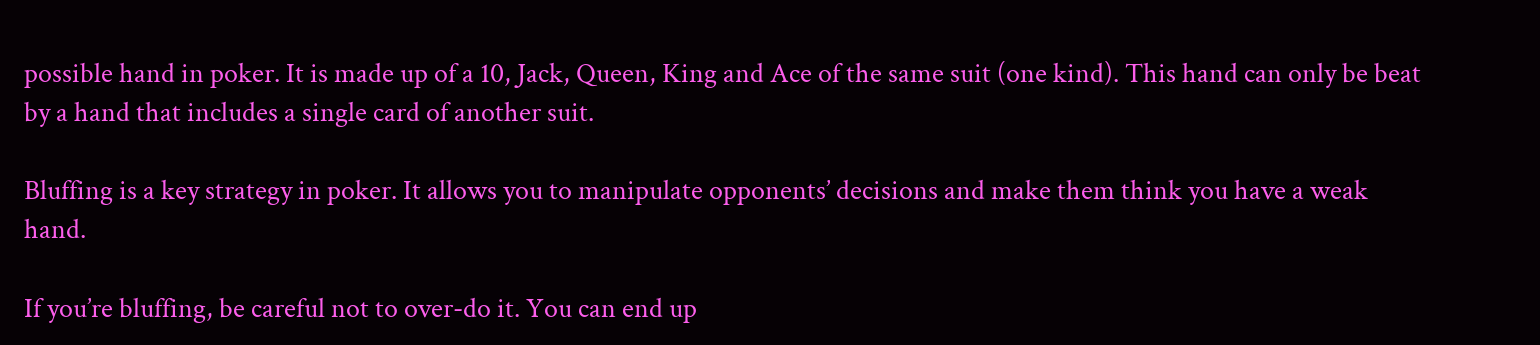possible hand in poker. It is made up of a 10, Jack, Queen, King and Ace of the same suit (one kind). This hand can only be beat by a hand that includes a single card of another suit.

Bluffing is a key strategy in poker. It allows you to manipulate opponents’ decisions and make them think you have a weak hand.

If you’re bluffing, be careful not to over-do it. You can end up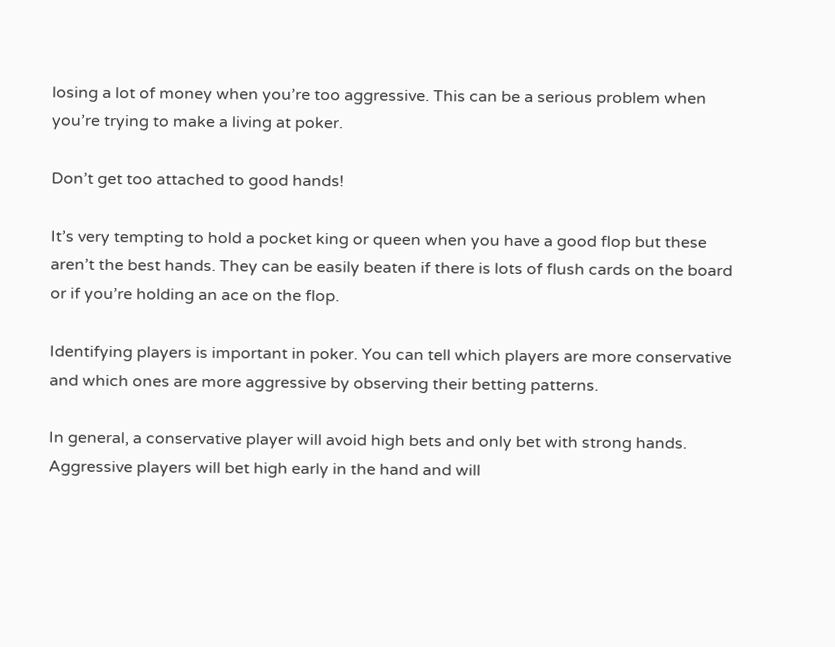losing a lot of money when you’re too aggressive. This can be a serious problem when you’re trying to make a living at poker.

Don’t get too attached to good hands!

It’s very tempting to hold a pocket king or queen when you have a good flop but these aren’t the best hands. They can be easily beaten if there is lots of flush cards on the board or if you’re holding an ace on the flop.

Identifying players is important in poker. You can tell which players are more conservative and which ones are more aggressive by observing their betting patterns.

In general, a conservative player will avoid high bets and only bet with strong hands. Aggressive players will bet high early in the hand and will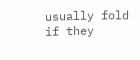usually fold if they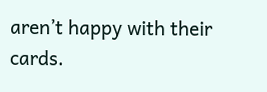aren’t happy with their cards.